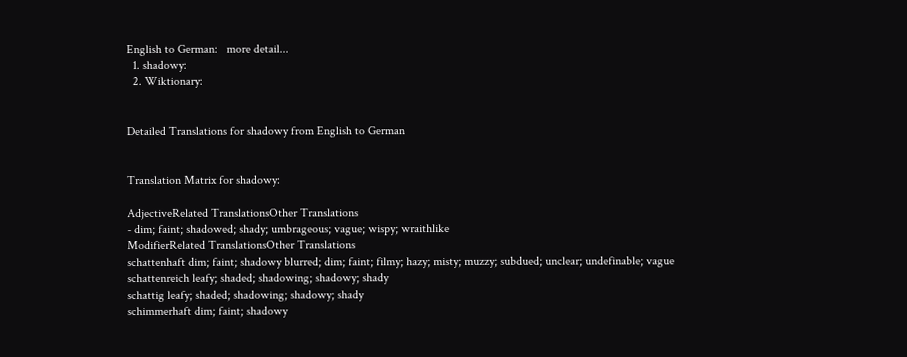English to German:   more detail...
  1. shadowy:
  2. Wiktionary:


Detailed Translations for shadowy from English to German


Translation Matrix for shadowy:

AdjectiveRelated TranslationsOther Translations
- dim; faint; shadowed; shady; umbrageous; vague; wispy; wraithlike
ModifierRelated TranslationsOther Translations
schattenhaft dim; faint; shadowy blurred; dim; faint; filmy; hazy; misty; muzzy; subdued; unclear; undefinable; vague
schattenreich leafy; shaded; shadowing; shadowy; shady
schattig leafy; shaded; shadowing; shadowy; shady
schimmerhaft dim; faint; shadowy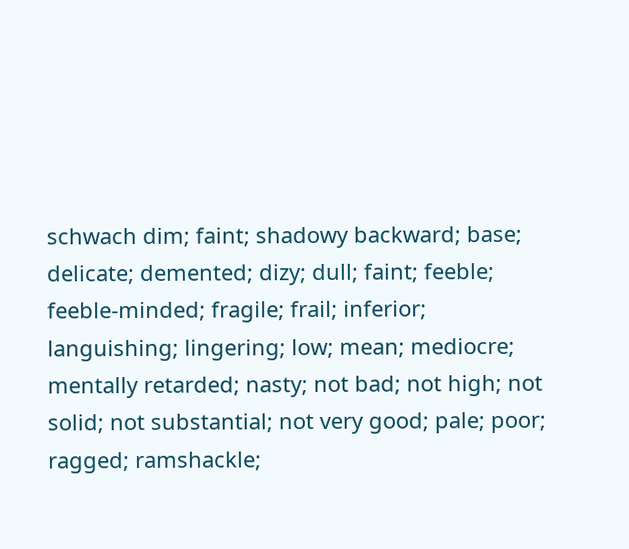schwach dim; faint; shadowy backward; base; delicate; demented; dizy; dull; faint; feeble; feeble-minded; fragile; frail; inferior; languishing; lingering; low; mean; mediocre; mentally retarded; nasty; not bad; not high; not solid; not substantial; not very good; pale; poor; ragged; ramshackle;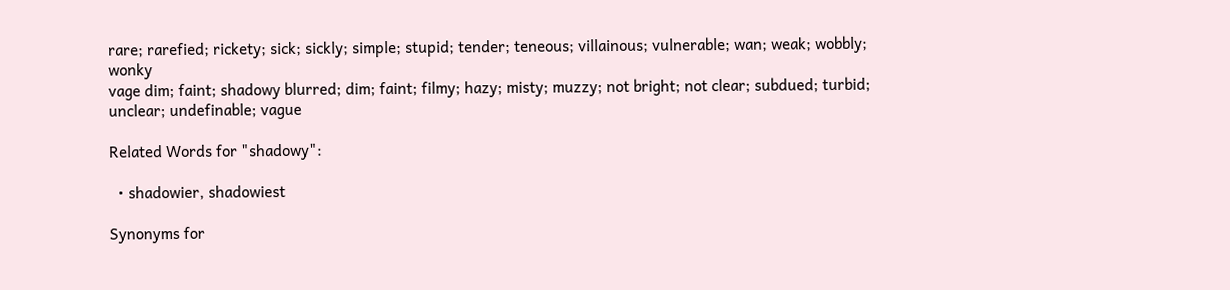rare; rarefied; rickety; sick; sickly; simple; stupid; tender; teneous; villainous; vulnerable; wan; weak; wobbly; wonky
vage dim; faint; shadowy blurred; dim; faint; filmy; hazy; misty; muzzy; not bright; not clear; subdued; turbid; unclear; undefinable; vague

Related Words for "shadowy":

  • shadowier, shadowiest

Synonyms for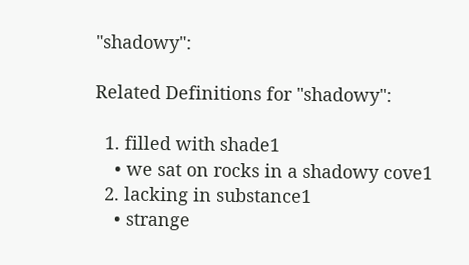"shadowy":

Related Definitions for "shadowy":

  1. filled with shade1
    • we sat on rocks in a shadowy cove1
  2. lacking in substance1
    • strange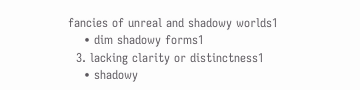fancies of unreal and shadowy worlds1
    • dim shadowy forms1
  3. lacking clarity or distinctness1
    • shadowy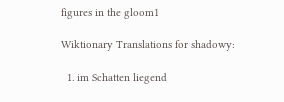figures in the gloom1

Wiktionary Translations for shadowy:

  1. im Schatten liegend